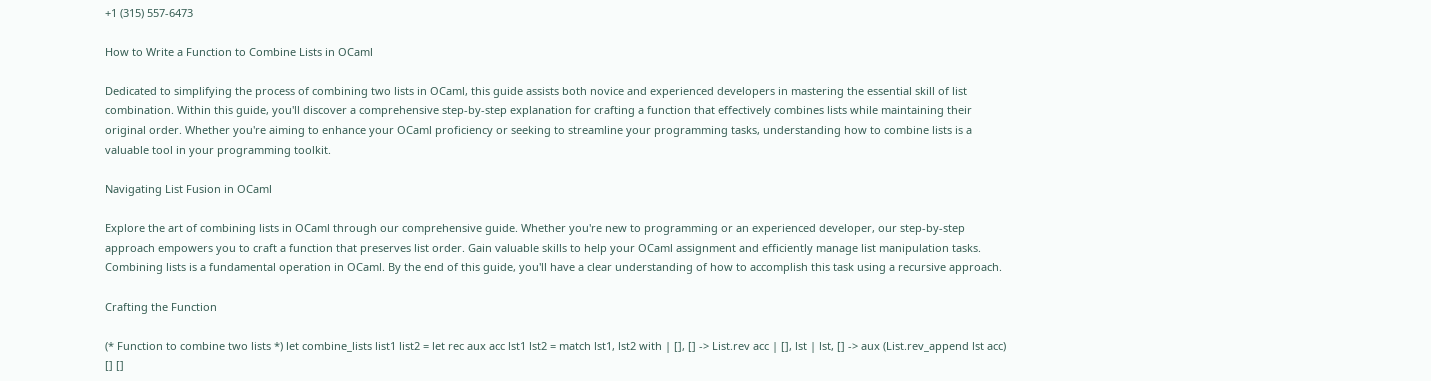+1 (315) 557-6473

How to Write a Function to Combine Lists in OCaml

Dedicated to simplifying the process of combining two lists in OCaml, this guide assists both novice and experienced developers in mastering the essential skill of list combination. Within this guide, you'll discover a comprehensive step-by-step explanation for crafting a function that effectively combines lists while maintaining their original order. Whether you're aiming to enhance your OCaml proficiency or seeking to streamline your programming tasks, understanding how to combine lists is a valuable tool in your programming toolkit.

Navigating List Fusion in OCaml

Explore the art of combining lists in OCaml through our comprehensive guide. Whether you're new to programming or an experienced developer, our step-by-step approach empowers you to craft a function that preserves list order. Gain valuable skills to help your OCaml assignment and efficiently manage list manipulation tasks. Combining lists is a fundamental operation in OCaml. By the end of this guide, you'll have a clear understanding of how to accomplish this task using a recursive approach.

Crafting the Function

(* Function to combine two lists *) let combine_lists list1 list2 = let rec aux acc lst1 lst2 = match lst1, lst2 with | [], [] -> List.rev acc | [], lst | lst, [] -> aux (List.rev_append lst acc) [] []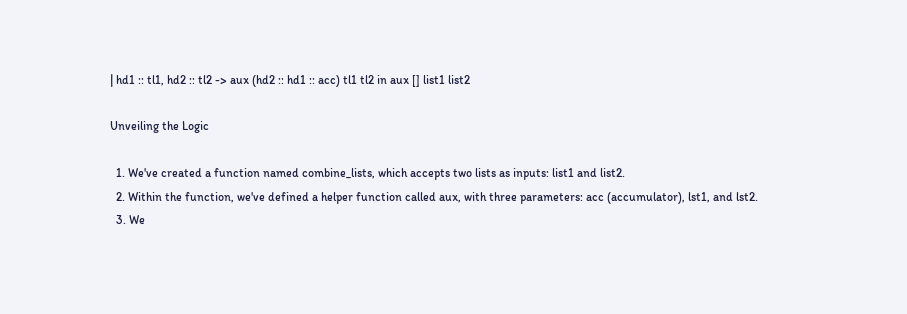| hd1 :: tl1, hd2 :: tl2 -> aux (hd2 :: hd1 :: acc) tl1 tl2 in aux [] list1 list2

Unveiling the Logic

  1. We've created a function named combine_lists, which accepts two lists as inputs: list1 and list2.
  2. Within the function, we've defined a helper function called aux, with three parameters: acc (accumulator), lst1, and lst2.
  3. We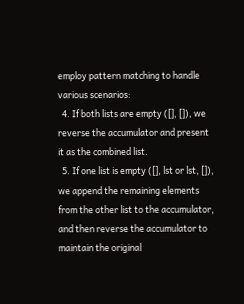employ pattern matching to handle various scenarios:
  4. If both lists are empty ([], []), we reverse the accumulator and present it as the combined list.
  5. If one list is empty ([], lst or lst, []), we append the remaining elements from the other list to the accumulator, and then reverse the accumulator to maintain the original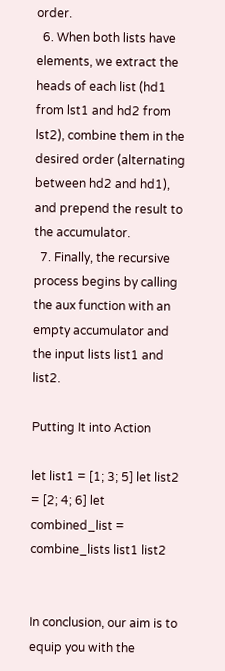order.
  6. When both lists have elements, we extract the heads of each list (hd1 from lst1 and hd2 from lst2), combine them in the desired order (alternating between hd2 and hd1), and prepend the result to the accumulator.
  7. Finally, the recursive process begins by calling the aux function with an empty accumulator and the input lists list1 and list2.

Putting It into Action

let list1 = [1; 3; 5] let list2 = [2; 4; 6] let combined_list = combine_lists list1 list2


In conclusion, our aim is to equip you with the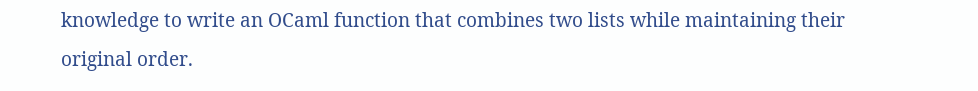knowledge to write an OCaml function that combines two lists while maintaining their original order.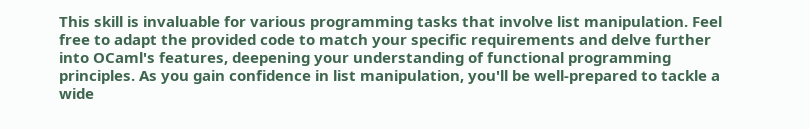This skill is invaluable for various programming tasks that involve list manipulation. Feel free to adapt the provided code to match your specific requirements and delve further into OCaml's features, deepening your understanding of functional programming principles. As you gain confidence in list manipulation, you'll be well-prepared to tackle a wide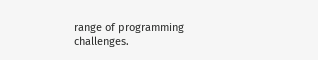range of programming challenges.